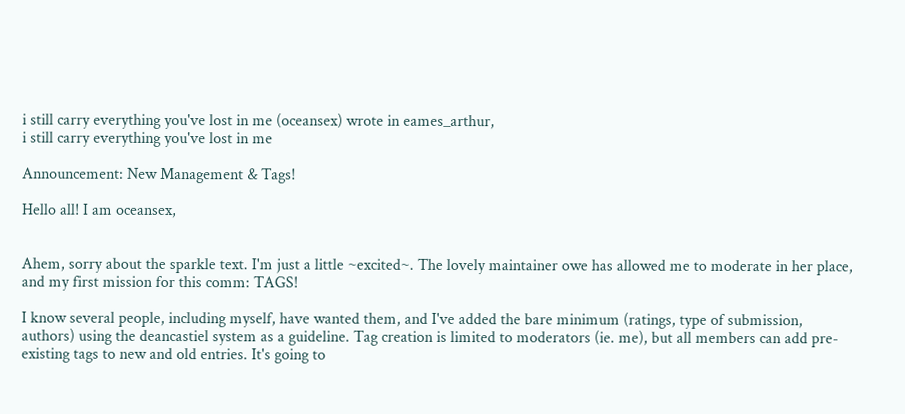i still carry everything you've lost in me (oceansex) wrote in eames_arthur,
i still carry everything you've lost in me

Announcement: New Management & Tags!

Hello all! I am oceansex,


Ahem, sorry about the sparkle text. I'm just a little ~excited~. The lovely maintainer owe has allowed me to moderate in her place, and my first mission for this comm: TAGS!

I know several people, including myself, have wanted them, and I've added the bare minimum (ratings, type of submission, authors) using the deancastiel system as a guideline. Tag creation is limited to moderators (ie. me), but all members can add pre-existing tags to new and old entries. It's going to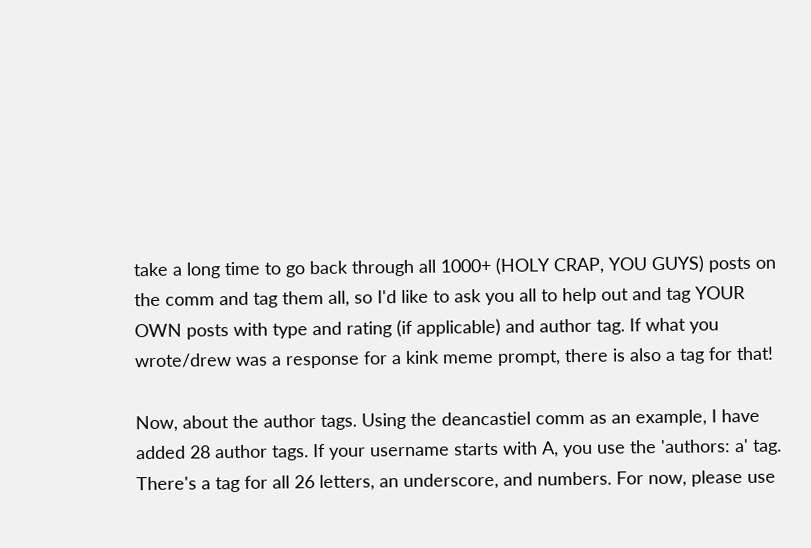take a long time to go back through all 1000+ (HOLY CRAP, YOU GUYS) posts on the comm and tag them all, so I'd like to ask you all to help out and tag YOUR OWN posts with type and rating (if applicable) and author tag. If what you wrote/drew was a response for a kink meme prompt, there is also a tag for that!

Now, about the author tags. Using the deancastiel comm as an example, I have added 28 author tags. If your username starts with A, you use the 'authors: a' tag. There's a tag for all 26 letters, an underscore, and numbers. For now, please use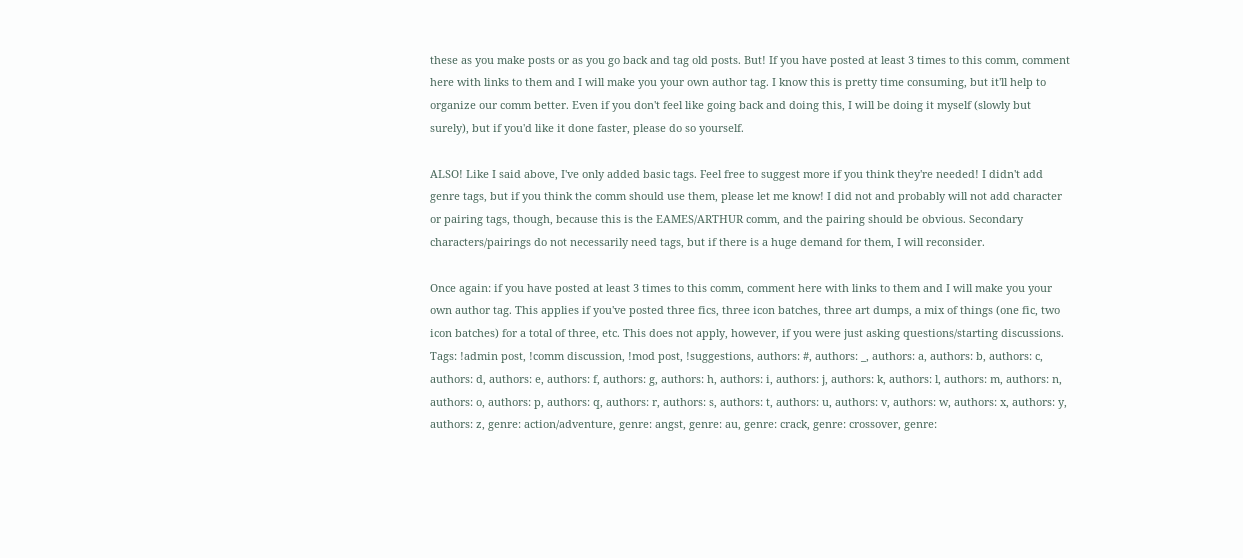these as you make posts or as you go back and tag old posts. But! If you have posted at least 3 times to this comm, comment here with links to them and I will make you your own author tag. I know this is pretty time consuming, but it'll help to organize our comm better. Even if you don't feel like going back and doing this, I will be doing it myself (slowly but surely), but if you'd like it done faster, please do so yourself.

ALSO! Like I said above, I've only added basic tags. Feel free to suggest more if you think they're needed! I didn't add genre tags, but if you think the comm should use them, please let me know! I did not and probably will not add character or pairing tags, though, because this is the EAMES/ARTHUR comm, and the pairing should be obvious. Secondary characters/pairings do not necessarily need tags, but if there is a huge demand for them, I will reconsider.

Once again: if you have posted at least 3 times to this comm, comment here with links to them and I will make you your own author tag. This applies if you've posted three fics, three icon batches, three art dumps, a mix of things (one fic, two icon batches) for a total of three, etc. This does not apply, however, if you were just asking questions/starting discussions.
Tags: !admin post, !comm discussion, !mod post, !suggestions, authors: #, authors: _, authors: a, authors: b, authors: c, authors: d, authors: e, authors: f, authors: g, authors: h, authors: i, authors: j, authors: k, authors: l, authors: m, authors: n, authors: o, authors: p, authors: q, authors: r, authors: s, authors: t, authors: u, authors: v, authors: w, authors: x, authors: y, authors: z, genre: action/adventure, genre: angst, genre: au, genre: crack, genre: crossover, genre: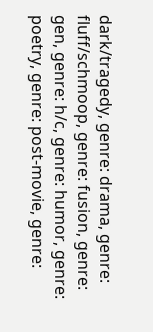dark/tragedy, genre: drama, genre: fluff/schmoop, genre: fusion, genre: gen, genre: h/c, genre: humor, genre: poetry, genre: post-movie, genre: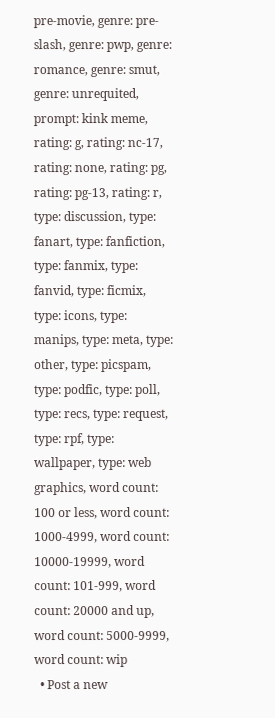pre-movie, genre: pre-slash, genre: pwp, genre: romance, genre: smut, genre: unrequited, prompt: kink meme, rating: g, rating: nc-17, rating: none, rating: pg, rating: pg-13, rating: r, type: discussion, type: fanart, type: fanfiction, type: fanmix, type: fanvid, type: ficmix, type: icons, type: manips, type: meta, type: other, type: picspam, type: podfic, type: poll, type: recs, type: request, type: rpf, type: wallpaper, type: web graphics, word count: 100 or less, word count: 1000-4999, word count: 10000-19999, word count: 101-999, word count: 20000 and up, word count: 5000-9999, word count: wip
  • Post a new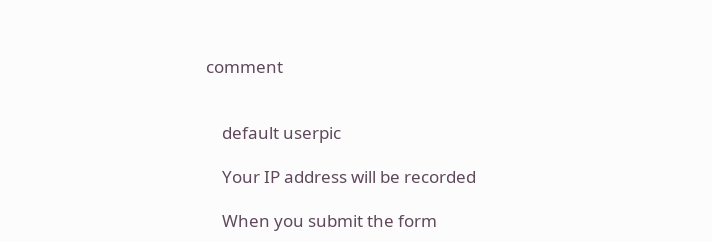comment


    default userpic

    Your IP address will be recorded

    When you submit the form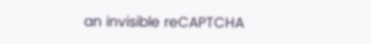an invisible reCAPTCHA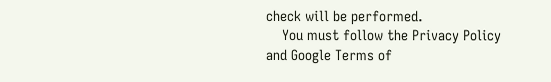check will be performed.
    You must follow the Privacy Policy and Google Terms of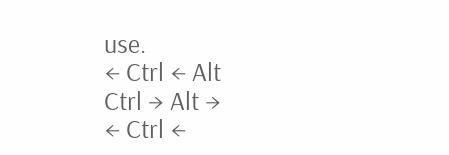use.
← Ctrl ← Alt
Ctrl → Alt →
← Ctrl ←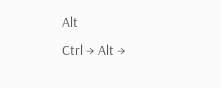Alt
Ctrl → Alt →